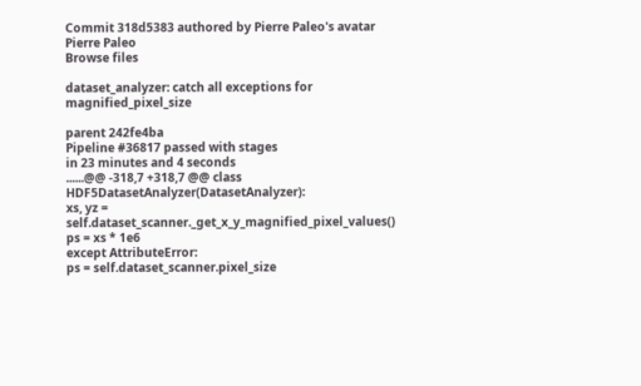Commit 318d5383 authored by Pierre Paleo's avatar Pierre Paleo
Browse files

dataset_analyzer: catch all exceptions for magnified_pixel_size

parent 242fe4ba
Pipeline #36817 passed with stages
in 23 minutes and 4 seconds
......@@ -318,7 +318,7 @@ class HDF5DatasetAnalyzer(DatasetAnalyzer):
xs, yz = self.dataset_scanner._get_x_y_magnified_pixel_values()
ps = xs * 1e6
except AttributeError:
ps = self.dataset_scanner.pixel_size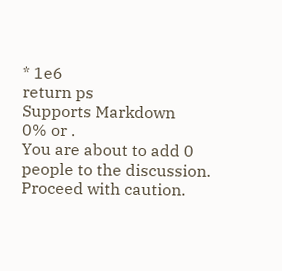* 1e6
return ps
Supports Markdown
0% or .
You are about to add 0 people to the discussion. Proceed with caution.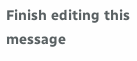Finish editing this message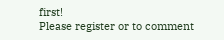first!
Please register or to comment